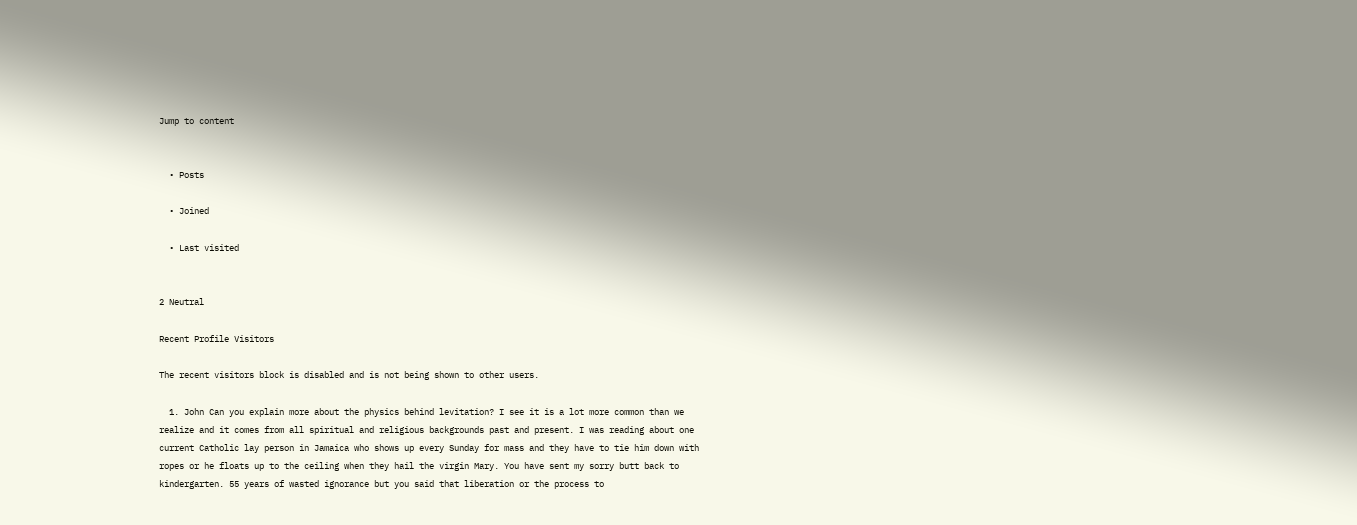Jump to content


  • Posts

  • Joined

  • Last visited


2 Neutral

Recent Profile Visitors

The recent visitors block is disabled and is not being shown to other users.

  1. John Can you explain more about the physics behind levitation? I see it is a lot more common than we realize and it comes from all spiritual and religious backgrounds past and present. I was reading about one current Catholic lay person in Jamaica who shows up every Sunday for mass and they have to tie him down with ropes or he floats up to the ceiling when they hail the virgin Mary. You have sent my sorry butt back to kindergarten. 55 years of wasted ignorance but you said that liberation or the process to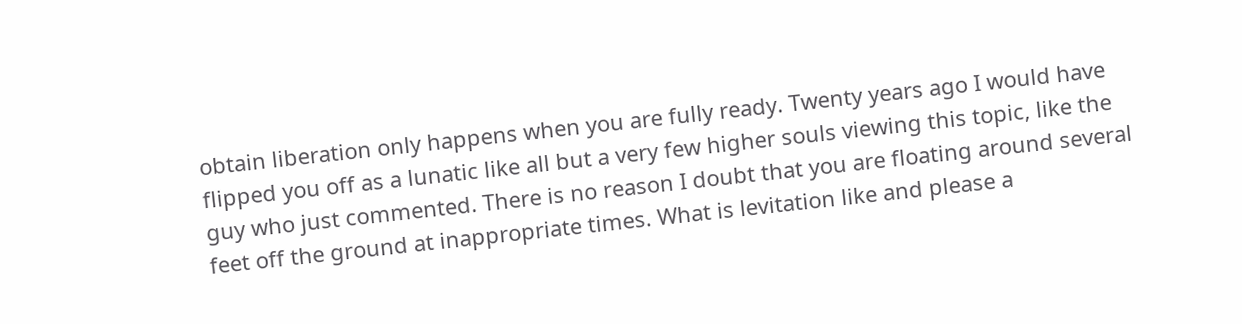obtain liberation only happens when you are fully ready. Twenty years ago I would have flipped you off as a lunatic like all but a very few higher souls viewing this topic, like the guy who just commented. There is no reason I doubt that you are floating around several feet off the ground at inappropriate times. What is levitation like and please a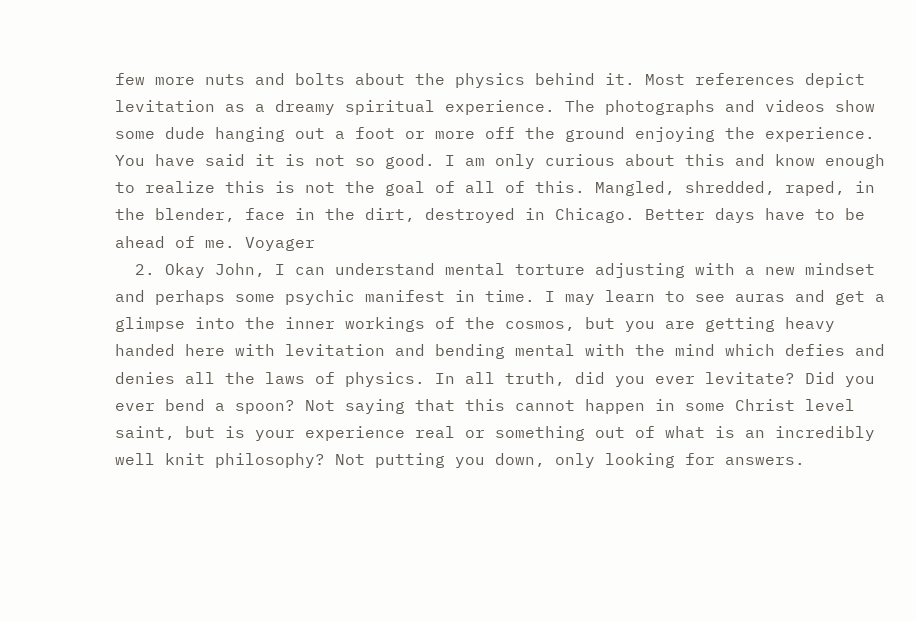few more nuts and bolts about the physics behind it. Most references depict levitation as a dreamy spiritual experience. The photographs and videos show some dude hanging out a foot or more off the ground enjoying the experience. You have said it is not so good. I am only curious about this and know enough to realize this is not the goal of all of this. Mangled, shredded, raped, in the blender, face in the dirt, destroyed in Chicago. Better days have to be ahead of me. Voyager
  2. Okay John, I can understand mental torture adjusting with a new mindset and perhaps some psychic manifest in time. I may learn to see auras and get a glimpse into the inner workings of the cosmos, but you are getting heavy handed here with levitation and bending mental with the mind which defies and denies all the laws of physics. In all truth, did you ever levitate? Did you ever bend a spoon? Not saying that this cannot happen in some Christ level saint, but is your experience real or something out of what is an incredibly well knit philosophy? Not putting you down, only looking for answers.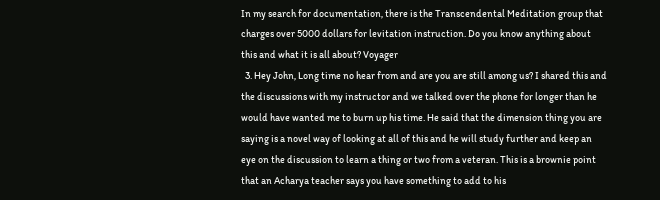In my search for documentation, there is the Transcendental Meditation group that charges over 5000 dollars for levitation instruction. Do you know anything about this and what it is all about? Voyager
  3. Hey John, Long time no hear from and are you are still among us? I shared this and the discussions with my instructor and we talked over the phone for longer than he would have wanted me to burn up his time. He said that the dimension thing you are saying is a novel way of looking at all of this and he will study further and keep an eye on the discussion to learn a thing or two from a veteran. This is a brownie point that an Acharya teacher says you have something to add to his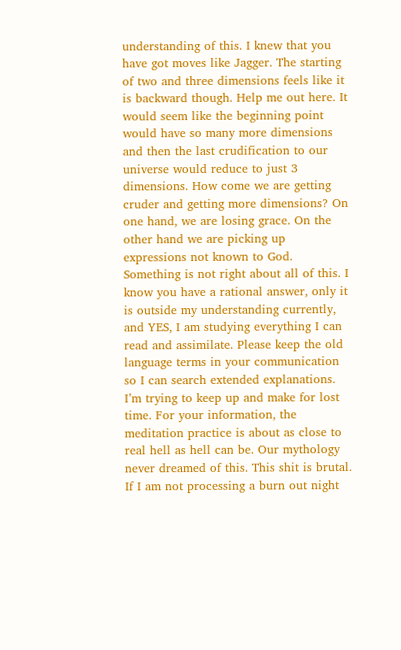understanding of this. I knew that you have got moves like Jagger. The starting of two and three dimensions feels like it is backward though. Help me out here. It would seem like the beginning point would have so many more dimensions and then the last crudification to our universe would reduce to just 3 dimensions. How come we are getting cruder and getting more dimensions? On one hand, we are losing grace. On the other hand we are picking up expressions not known to God. Something is not right about all of this. I know you have a rational answer, only it is outside my understanding currently, and YES, I am studying everything I can read and assimilate. Please keep the old language terms in your communication so I can search extended explanations. I’m trying to keep up and make for lost time. For your information, the meditation practice is about as close to real hell as hell can be. Our mythology never dreamed of this. This shit is brutal. If I am not processing a burn out night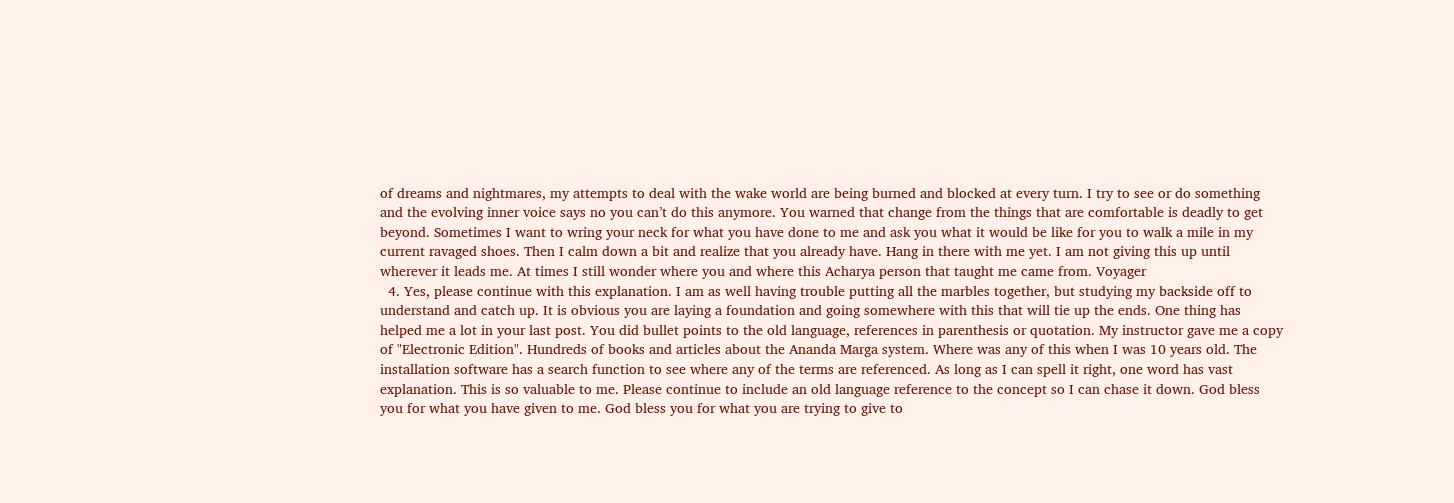of dreams and nightmares, my attempts to deal with the wake world are being burned and blocked at every turn. I try to see or do something and the evolving inner voice says no you can’t do this anymore. You warned that change from the things that are comfortable is deadly to get beyond. Sometimes I want to wring your neck for what you have done to me and ask you what it would be like for you to walk a mile in my current ravaged shoes. Then I calm down a bit and realize that you already have. Hang in there with me yet. I am not giving this up until wherever it leads me. At times I still wonder where you and where this Acharya person that taught me came from. Voyager
  4. Yes, please continue with this explanation. I am as well having trouble putting all the marbles together, but studying my backside off to understand and catch up. It is obvious you are laying a foundation and going somewhere with this that will tie up the ends. One thing has helped me a lot in your last post. You did bullet points to the old language, references in parenthesis or quotation. My instructor gave me a copy of "Electronic Edition". Hundreds of books and articles about the Ananda Marga system. Where was any of this when I was 10 years old. The installation software has a search function to see where any of the terms are referenced. As long as I can spell it right, one word has vast explanation. This is so valuable to me. Please continue to include an old language reference to the concept so I can chase it down. God bless you for what you have given to me. God bless you for what you are trying to give to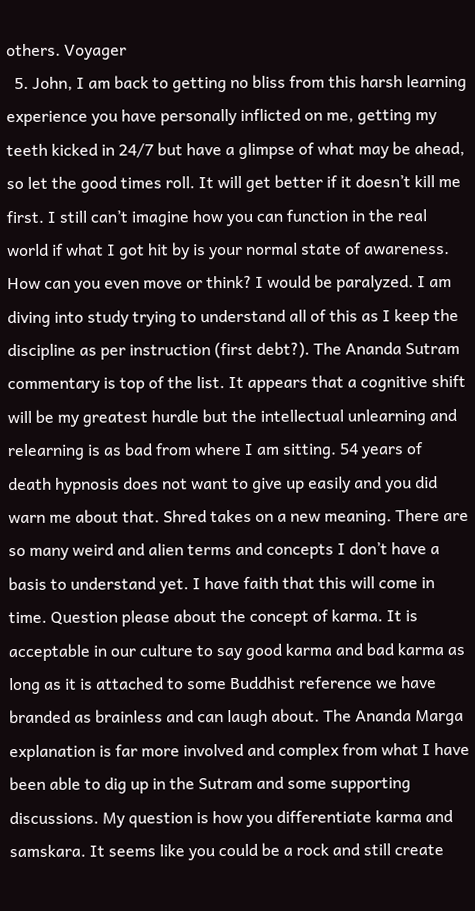others. Voyager
  5. John, I am back to getting no bliss from this harsh learning experience you have personally inflicted on me, getting my teeth kicked in 24/7 but have a glimpse of what may be ahead, so let the good times roll. It will get better if it doesn’t kill me first. I still can’t imagine how you can function in the real world if what I got hit by is your normal state of awareness. How can you even move or think? I would be paralyzed. I am diving into study trying to understand all of this as I keep the discipline as per instruction (first debt?). The Ananda Sutram commentary is top of the list. It appears that a cognitive shift will be my greatest hurdle but the intellectual unlearning and relearning is as bad from where I am sitting. 54 years of death hypnosis does not want to give up easily and you did warn me about that. Shred takes on a new meaning. There are so many weird and alien terms and concepts I don’t have a basis to understand yet. I have faith that this will come in time. Question please about the concept of karma. It is acceptable in our culture to say good karma and bad karma as long as it is attached to some Buddhist reference we have branded as brainless and can laugh about. The Ananda Marga explanation is far more involved and complex from what I have been able to dig up in the Sutram and some supporting discussions. My question is how you differentiate karma and samskara. It seems like you could be a rock and still create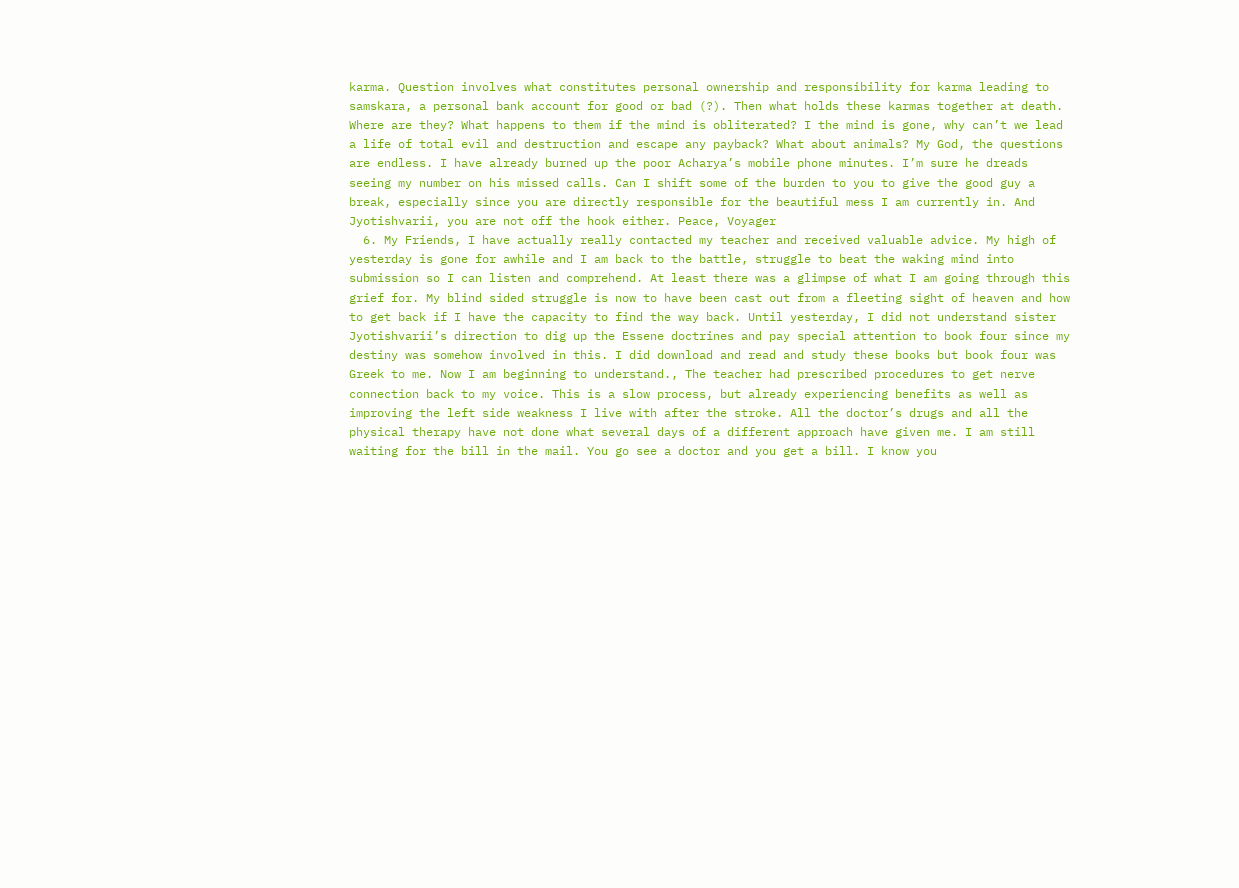karma. Question involves what constitutes personal ownership and responsibility for karma leading to samskara, a personal bank account for good or bad (?). Then what holds these karmas together at death. Where are they? What happens to them if the mind is obliterated? I the mind is gone, why can’t we lead a life of total evil and destruction and escape any payback? What about animals? My God, the questions are endless. I have already burned up the poor Acharya’s mobile phone minutes. I’m sure he dreads seeing my number on his missed calls. Can I shift some of the burden to you to give the good guy a break, especially since you are directly responsible for the beautiful mess I am currently in. And Jyotishvarii, you are not off the hook either. Peace, Voyager
  6. My Friends, I have actually really contacted my teacher and received valuable advice. My high of yesterday is gone for awhile and I am back to the battle, struggle to beat the waking mind into submission so I can listen and comprehend. At least there was a glimpse of what I am going through this grief for. My blind sided struggle is now to have been cast out from a fleeting sight of heaven and how to get back if I have the capacity to find the way back. Until yesterday, I did not understand sister Jyotishvarii’s direction to dig up the Essene doctrines and pay special attention to book four since my destiny was somehow involved in this. I did download and read and study these books but book four was Greek to me. Now I am beginning to understand., The teacher had prescribed procedures to get nerve connection back to my voice. This is a slow process, but already experiencing benefits as well as improving the left side weakness I live with after the stroke. All the doctor’s drugs and all the physical therapy have not done what several days of a different approach have given me. I am still waiting for the bill in the mail. You go see a doctor and you get a bill. I know you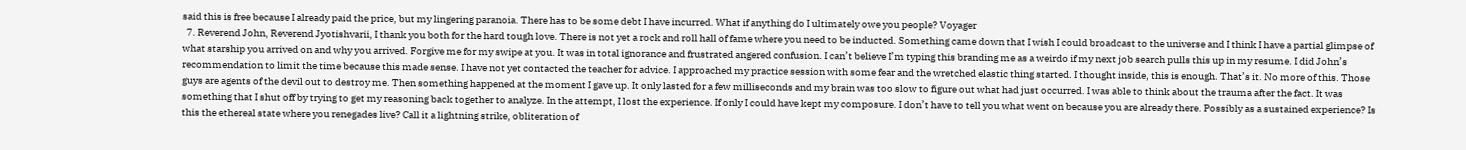said this is free because I already paid the price, but my lingering paranoia. There has to be some debt I have incurred. What if anything do I ultimately owe you people? Voyager
  7. Reverend John, Reverend Jyotishvarii, I thank you both for the hard tough love. There is not yet a rock and roll hall of fame where you need to be inducted. Something came down that I wish I could broadcast to the universe and I think I have a partial glimpse of what starship you arrived on and why you arrived. Forgive me for my swipe at you. It was in total ignorance and frustrated angered confusion. I can’t believe I’m typing this branding me as a weirdo if my next job search pulls this up in my resume. I did John’s recommendation to limit the time because this made sense. I have not yet contacted the teacher for advice. I approached my practice session with some fear and the wretched elastic thing started. I thought inside, this is enough. That’s it. No more of this. Those guys are agents of the devil out to destroy me. Then something happened at the moment I gave up. It only lasted for a few milliseconds and my brain was too slow to figure out what had just occurred. I was able to think about the trauma after the fact. It was something that I shut off by trying to get my reasoning back together to analyze. In the attempt, I lost the experience. If only I could have kept my composure. I don’t have to tell you what went on because you are already there. Possibly as a sustained experience? Is this the ethereal state where you renegades live? Call it a lightning strike, obliteration of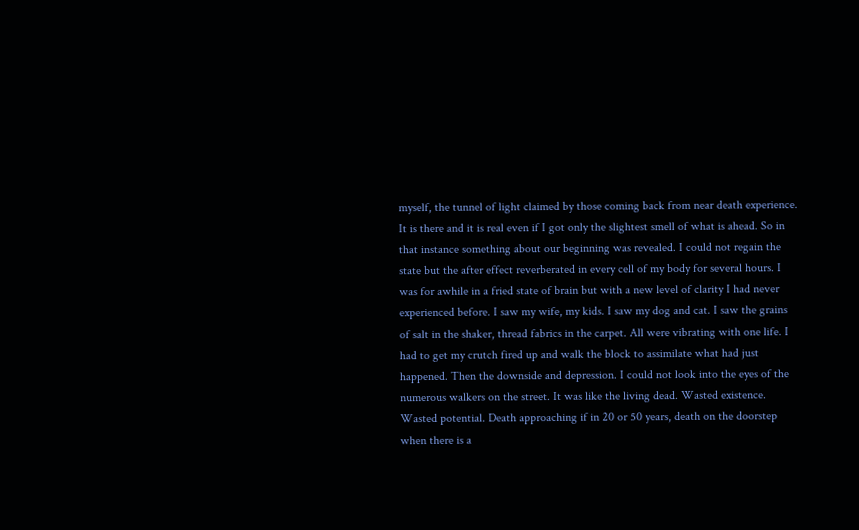myself, the tunnel of light claimed by those coming back from near death experience. It is there and it is real even if I got only the slightest smell of what is ahead. So in that instance something about our beginning was revealed. I could not regain the state but the after effect reverberated in every cell of my body for several hours. I was for awhile in a fried state of brain but with a new level of clarity I had never experienced before. I saw my wife, my kids. I saw my dog and cat. I saw the grains of salt in the shaker, thread fabrics in the carpet. All were vibrating with one life. I had to get my crutch fired up and walk the block to assimilate what had just happened. Then the downside and depression. I could not look into the eyes of the numerous walkers on the street. It was like the living dead. Wasted existence. Wasted potential. Death approaching if in 20 or 50 years, death on the doorstep when there is a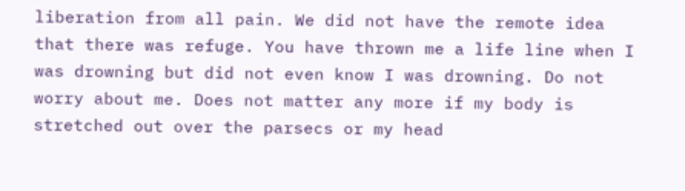liberation from all pain. We did not have the remote idea that there was refuge. You have thrown me a life line when I was drowning but did not even know I was drowning. Do not worry about me. Does not matter any more if my body is stretched out over the parsecs or my head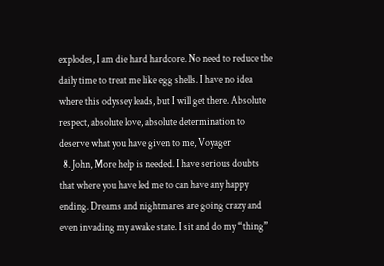explodes, I am die hard hardcore. No need to reduce the daily time to treat me like egg shells. I have no idea where this odyssey leads, but I will get there. Absolute respect, absolute love, absolute determination to deserve what you have given to me, Voyager
  8. John, More help is needed. I have serious doubts that where you have led me to can have any happy ending. Dreams and nightmares are going crazy and even invading my awake state. I sit and do my “thing”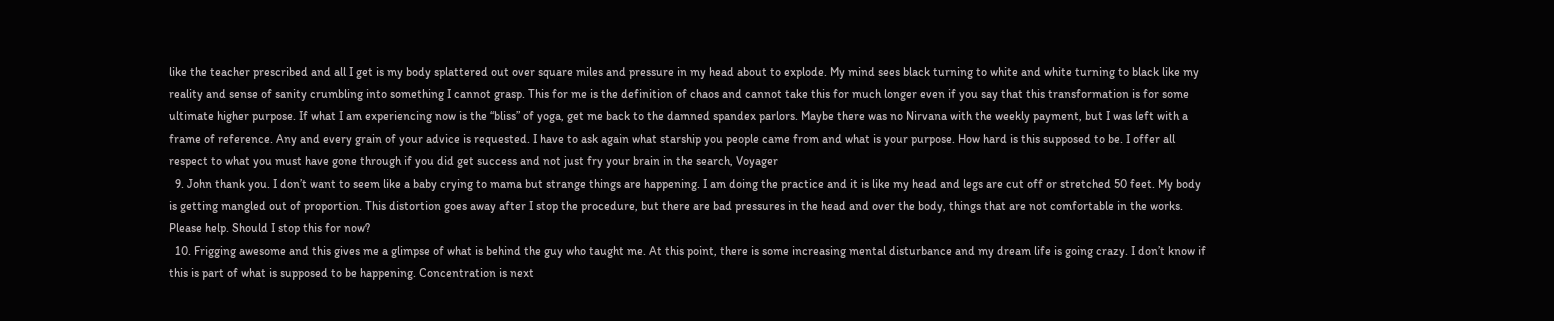like the teacher prescribed and all I get is my body splattered out over square miles and pressure in my head about to explode. My mind sees black turning to white and white turning to black like my reality and sense of sanity crumbling into something I cannot grasp. This for me is the definition of chaos and cannot take this for much longer even if you say that this transformation is for some ultimate higher purpose. If what I am experiencing now is the “bliss” of yoga, get me back to the damned spandex parlors. Maybe there was no Nirvana with the weekly payment, but I was left with a frame of reference. Any and every grain of your advice is requested. I have to ask again what starship you people came from and what is your purpose. How hard is this supposed to be. I offer all respect to what you must have gone through if you did get success and not just fry your brain in the search, Voyager
  9. John thank you. I don’t want to seem like a baby crying to mama but strange things are happening. I am doing the practice and it is like my head and legs are cut off or stretched 50 feet. My body is getting mangled out of proportion. This distortion goes away after I stop the procedure, but there are bad pressures in the head and over the body, things that are not comfortable in the works. Please help. Should I stop this for now?
  10. Frigging awesome and this gives me a glimpse of what is behind the guy who taught me. At this point, there is some increasing mental disturbance and my dream life is going crazy. I don’t know if this is part of what is supposed to be happening. Concentration is next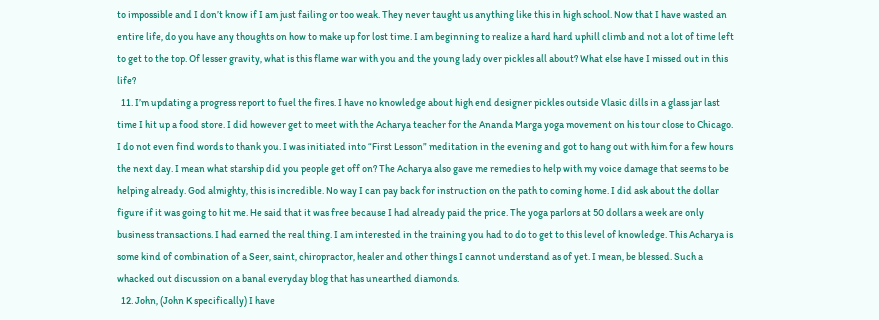to impossible and I don’t know if I am just failing or too weak. They never taught us anything like this in high school. Now that I have wasted an entire life, do you have any thoughts on how to make up for lost time. I am beginning to realize a hard hard uphill climb and not a lot of time left to get to the top. Of lesser gravity, what is this flame war with you and the young lady over pickles all about? What else have I missed out in this life?
  11. I’m updating a progress report to fuel the fires. I have no knowledge about high end designer pickles outside Vlasic dills in a glass jar last time I hit up a food store. I did however get to meet with the Acharya teacher for the Ananda Marga yoga movement on his tour close to Chicago. I do not even find words to thank you. I was initiated into “First Lesson” meditation in the evening and got to hang out with him for a few hours the next day. I mean what starship did you people get off on? The Acharya also gave me remedies to help with my voice damage that seems to be helping already. God almighty, this is incredible. No way I can pay back for instruction on the path to coming home. I did ask about the dollar figure if it was going to hit me. He said that it was free because I had already paid the price. The yoga parlors at 50 dollars a week are only business transactions. I had earned the real thing. I am interested in the training you had to do to get to this level of knowledge. This Acharya is some kind of combination of a Seer, saint, chiropractor, healer and other things I cannot understand as of yet. I mean, be blessed. Such a whacked out discussion on a banal everyday blog that has unearthed diamonds.
  12. John, (John K specifically) I have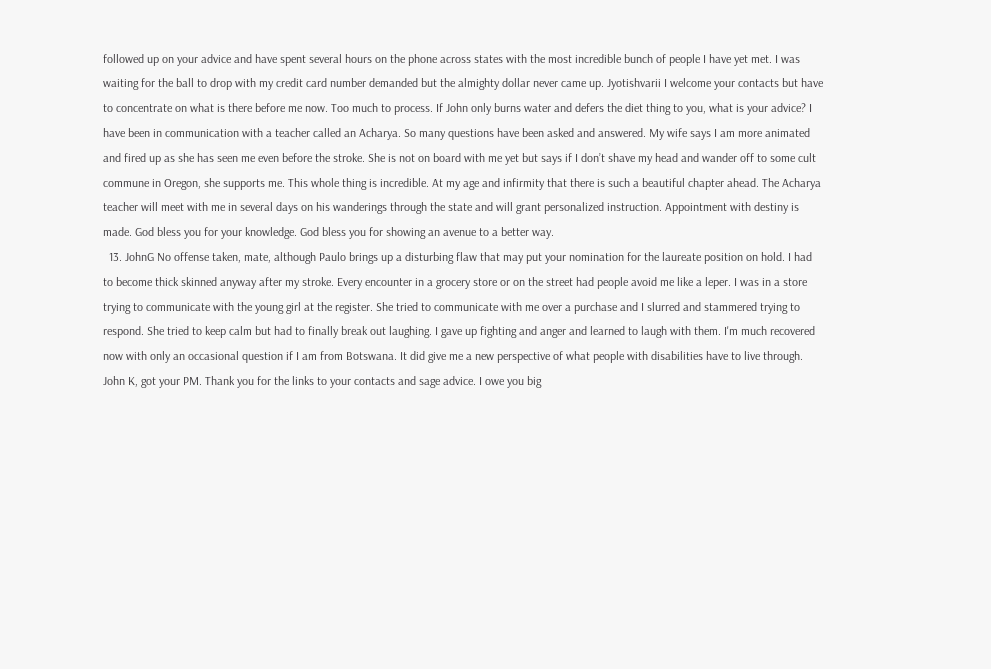followed up on your advice and have spent several hours on the phone across states with the most incredible bunch of people I have yet met. I was waiting for the ball to drop with my credit card number demanded but the almighty dollar never came up. Jyotishvarii I welcome your contacts but have to concentrate on what is there before me now. Too much to process. If John only burns water and defers the diet thing to you, what is your advice? I have been in communication with a teacher called an Acharya. So many questions have been asked and answered. My wife says I am more animated and fired up as she has seen me even before the stroke. She is not on board with me yet but says if I don’t shave my head and wander off to some cult commune in Oregon, she supports me. This whole thing is incredible. At my age and infirmity that there is such a beautiful chapter ahead. The Acharya teacher will meet with me in several days on his wanderings through the state and will grant personalized instruction. Appointment with destiny is made. God bless you for your knowledge. God bless you for showing an avenue to a better way.
  13. JohnG No offense taken, mate, although Paulo brings up a disturbing flaw that may put your nomination for the laureate position on hold. I had to become thick skinned anyway after my stroke. Every encounter in a grocery store or on the street had people avoid me like a leper. I was in a store trying to communicate with the young girl at the register. She tried to communicate with me over a purchase and I slurred and stammered trying to respond. She tried to keep calm but had to finally break out laughing. I gave up fighting and anger and learned to laugh with them. I'm much recovered now with only an occasional question if I am from Botswana. It did give me a new perspective of what people with disabilities have to live through. John K, got your PM. Thank you for the links to your contacts and sage advice. I owe you big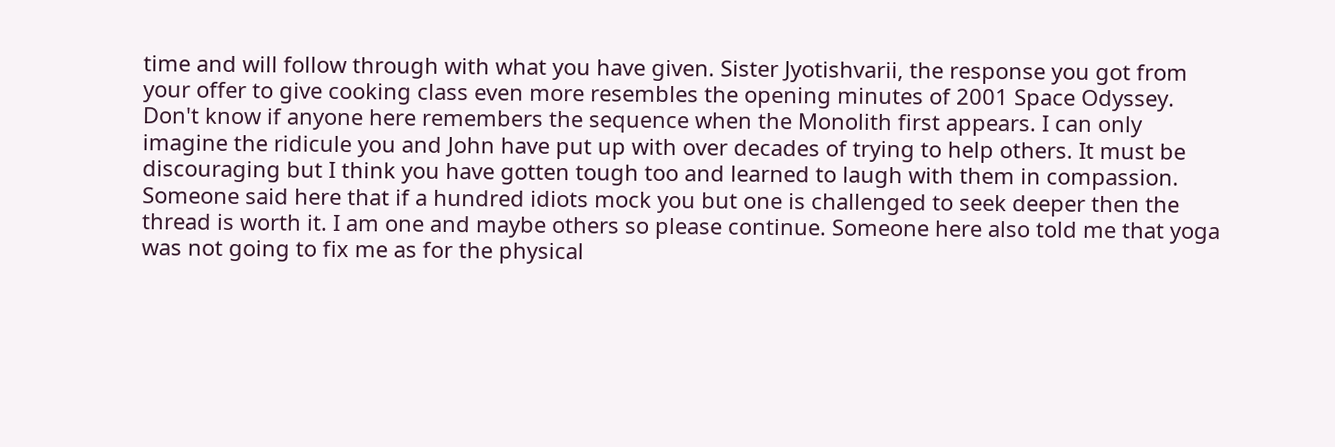time and will follow through with what you have given. Sister Jyotishvarii, the response you got from your offer to give cooking class even more resembles the opening minutes of 2001 Space Odyssey. Don't know if anyone here remembers the sequence when the Monolith first appears. I can only imagine the ridicule you and John have put up with over decades of trying to help others. It must be discouraging but I think you have gotten tough too and learned to laugh with them in compassion. Someone said here that if a hundred idiots mock you but one is challenged to seek deeper then the thread is worth it. I am one and maybe others so please continue. Someone here also told me that yoga was not going to fix me as for the physical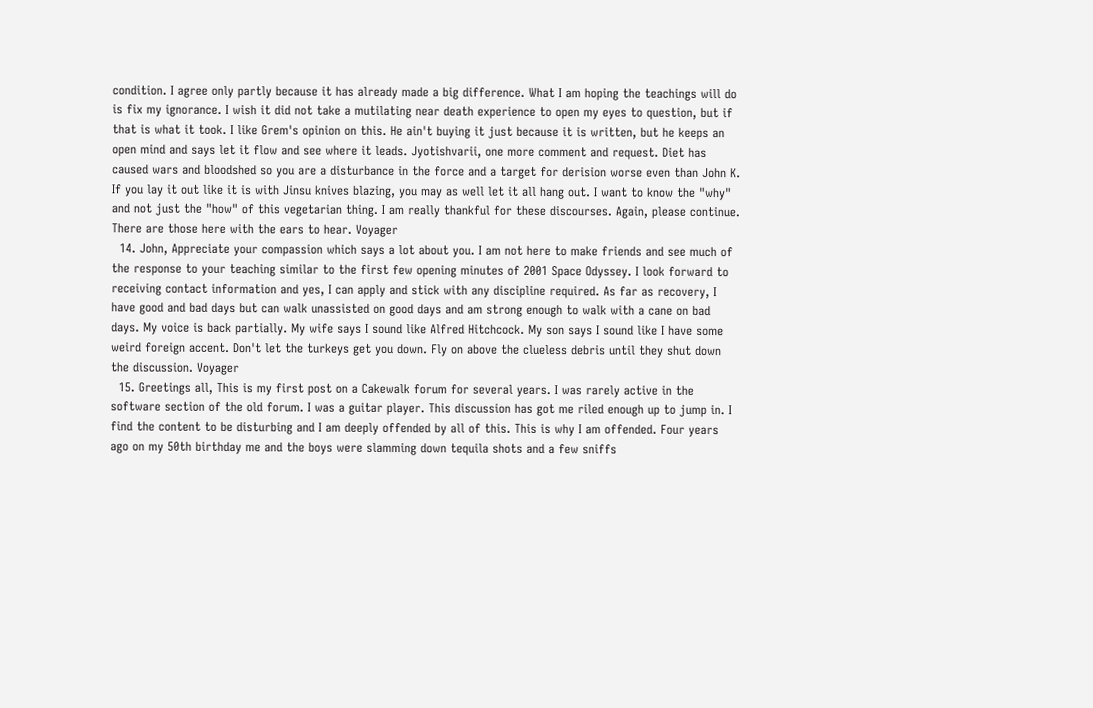condition. I agree only partly because it has already made a big difference. What I am hoping the teachings will do is fix my ignorance. I wish it did not take a mutilating near death experience to open my eyes to question, but if that is what it took. I like Grem's opinion on this. He ain't buying it just because it is written, but he keeps an open mind and says let it flow and see where it leads. Jyotishvarii, one more comment and request. Diet has caused wars and bloodshed so you are a disturbance in the force and a target for derision worse even than John K. If you lay it out like it is with Jinsu knives blazing, you may as well let it all hang out. I want to know the "why" and not just the "how" of this vegetarian thing. I am really thankful for these discourses. Again, please continue. There are those here with the ears to hear. Voyager
  14. John, Appreciate your compassion which says a lot about you. I am not here to make friends and see much of the response to your teaching similar to the first few opening minutes of 2001 Space Odyssey. I look forward to receiving contact information and yes, I can apply and stick with any discipline required. As far as recovery, I have good and bad days but can walk unassisted on good days and am strong enough to walk with a cane on bad days. My voice is back partially. My wife says I sound like Alfred Hitchcock. My son says I sound like I have some weird foreign accent. Don't let the turkeys get you down. Fly on above the clueless debris until they shut down the discussion. Voyager
  15. Greetings all, This is my first post on a Cakewalk forum for several years. I was rarely active in the software section of the old forum. I was a guitar player. This discussion has got me riled enough up to jump in. I find the content to be disturbing and I am deeply offended by all of this. This is why I am offended. Four years ago on my 50th birthday me and the boys were slamming down tequila shots and a few sniffs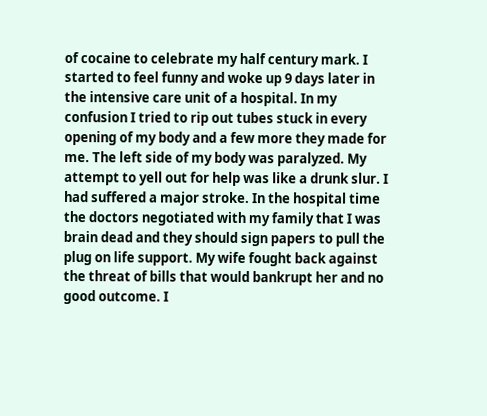of cocaine to celebrate my half century mark. I started to feel funny and woke up 9 days later in the intensive care unit of a hospital. In my confusion I tried to rip out tubes stuck in every opening of my body and a few more they made for me. The left side of my body was paralyzed. My attempt to yell out for help was like a drunk slur. I had suffered a major stroke. In the hospital time the doctors negotiated with my family that I was brain dead and they should sign papers to pull the plug on life support. My wife fought back against the threat of bills that would bankrupt her and no good outcome. I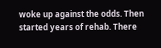woke up against the odds. Then started years of rehab. There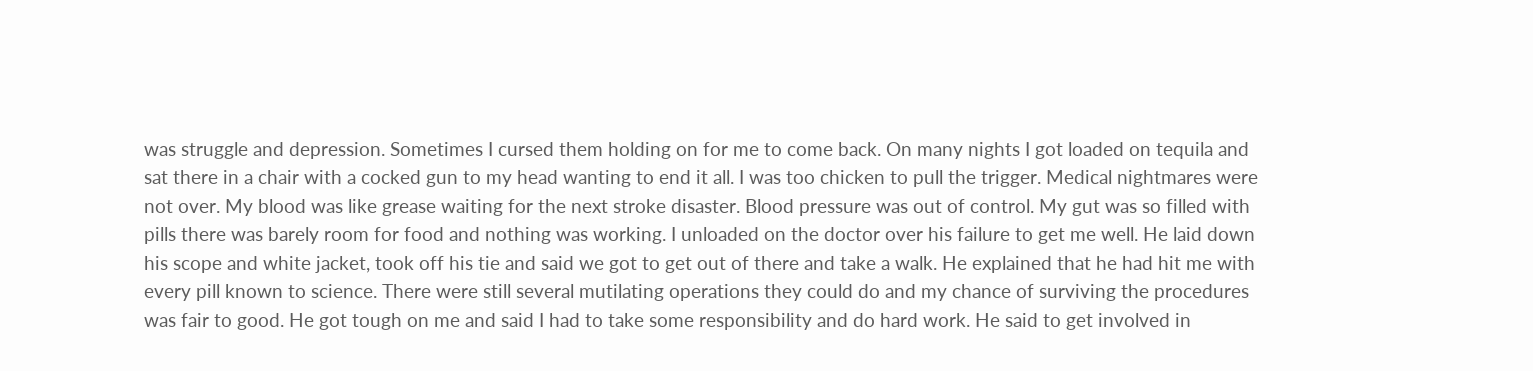was struggle and depression. Sometimes I cursed them holding on for me to come back. On many nights I got loaded on tequila and sat there in a chair with a cocked gun to my head wanting to end it all. I was too chicken to pull the trigger. Medical nightmares were not over. My blood was like grease waiting for the next stroke disaster. Blood pressure was out of control. My gut was so filled with pills there was barely room for food and nothing was working. I unloaded on the doctor over his failure to get me well. He laid down his scope and white jacket, took off his tie and said we got to get out of there and take a walk. He explained that he had hit me with every pill known to science. There were still several mutilating operations they could do and my chance of surviving the procedures was fair to good. He got tough on me and said I had to take some responsibility and do hard work. He said to get involved in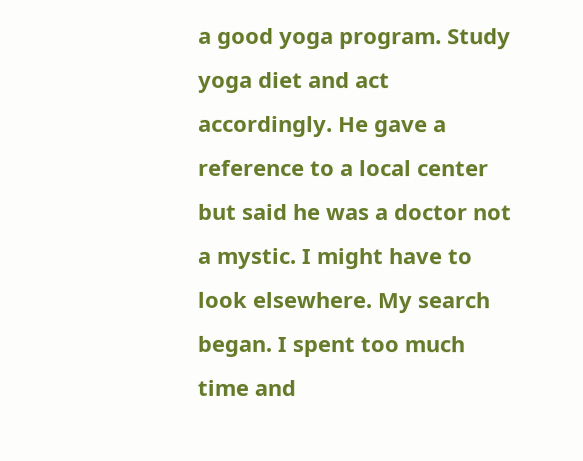a good yoga program. Study yoga diet and act accordingly. He gave a reference to a local center but said he was a doctor not a mystic. I might have to look elsewhere. My search began. I spent too much time and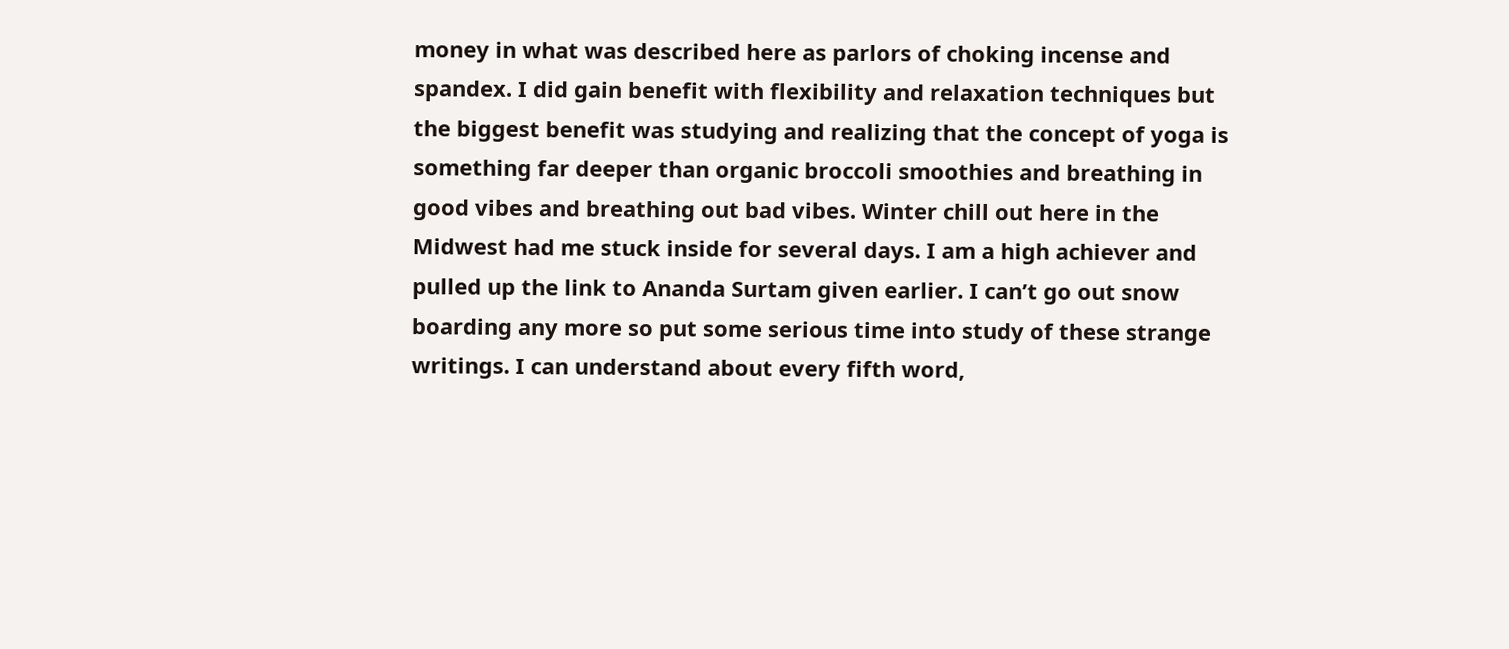money in what was described here as parlors of choking incense and spandex. I did gain benefit with flexibility and relaxation techniques but the biggest benefit was studying and realizing that the concept of yoga is something far deeper than organic broccoli smoothies and breathing in good vibes and breathing out bad vibes. Winter chill out here in the Midwest had me stuck inside for several days. I am a high achiever and pulled up the link to Ananda Surtam given earlier. I can’t go out snow boarding any more so put some serious time into study of these strange writings. I can understand about every fifth word,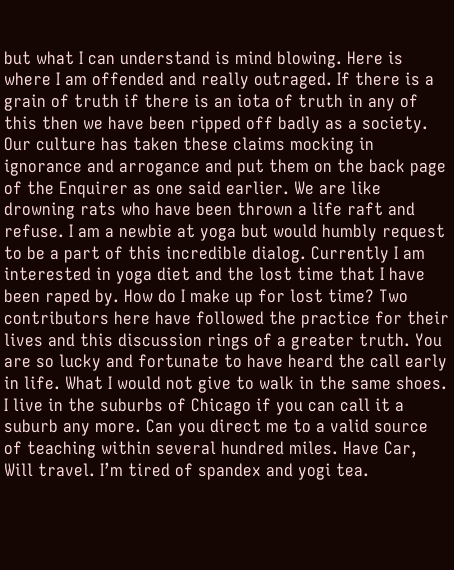but what I can understand is mind blowing. Here is where I am offended and really outraged. If there is a grain of truth if there is an iota of truth in any of this then we have been ripped off badly as a society. Our culture has taken these claims mocking in ignorance and arrogance and put them on the back page of the Enquirer as one said earlier. We are like drowning rats who have been thrown a life raft and refuse. I am a newbie at yoga but would humbly request to be a part of this incredible dialog. Currently I am interested in yoga diet and the lost time that I have been raped by. How do I make up for lost time? Two contributors here have followed the practice for their lives and this discussion rings of a greater truth. You are so lucky and fortunate to have heard the call early in life. What I would not give to walk in the same shoes. I live in the suburbs of Chicago if you can call it a suburb any more. Can you direct me to a valid source of teaching within several hundred miles. Have Car, Will travel. I’m tired of spandex and yogi tea.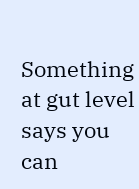Something at gut level says you can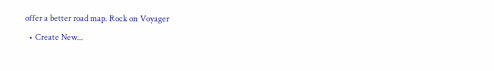offer a better road map. Rock on Voyager
  • Create New...